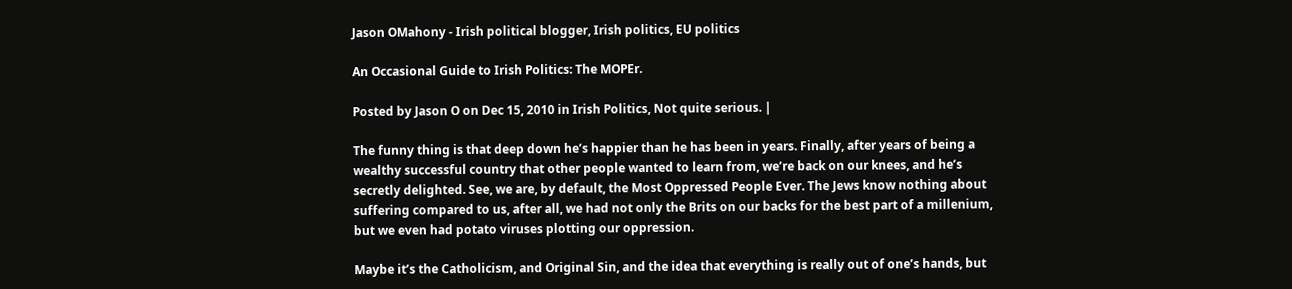Jason OMahony - Irish political blogger, Irish politics, EU politics

An Occasional Guide to Irish Politics: The MOPEr.

Posted by Jason O on Dec 15, 2010 in Irish Politics, Not quite serious. |

The funny thing is that deep down he’s happier than he has been in years. Finally, after years of being a wealthy successful country that other people wanted to learn from, we’re back on our knees, and he’s secretly delighted. See, we are, by default, the Most Oppressed People Ever. The Jews know nothing about suffering compared to us, after all, we had not only the Brits on our backs for the best part of a millenium, but we even had potato viruses plotting our oppression.

Maybe it’s the Catholicism, and Original Sin, and the idea that everything is really out of one’s hands, but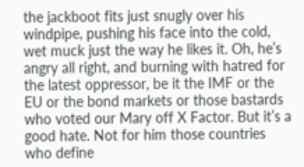the jackboot fits just snugly over his windpipe, pushing his face into the cold, wet muck just the way he likes it. Oh, he’s angry all right, and burning with hatred for the latest oppressor, be it the IMF or the EU or the bond markets or those bastards who voted our Mary off X Factor. But it’s a good hate. Not for him those countries who define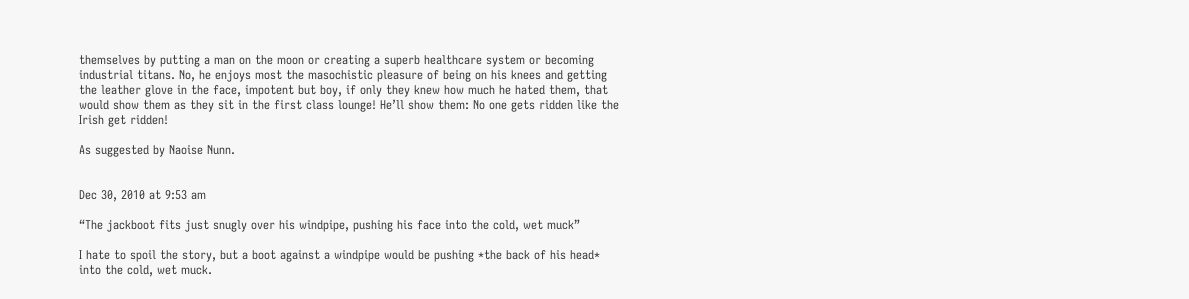themselves by putting a man on the moon or creating a superb healthcare system or becoming industrial titans. No, he enjoys most the masochistic pleasure of being on his knees and getting the leather glove in the face, impotent but boy, if only they knew how much he hated them, that would show them as they sit in the first class lounge! He’ll show them: No one gets ridden like the Irish get ridden!

As suggested by Naoise Nunn.


Dec 30, 2010 at 9:53 am

“The jackboot fits just snugly over his windpipe, pushing his face into the cold, wet muck”

I hate to spoil the story, but a boot against a windpipe would be pushing *the back of his head* into the cold, wet muck.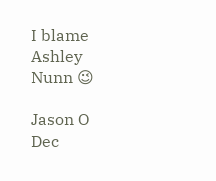I blame Ashley Nunn 😉

Jason O
Dec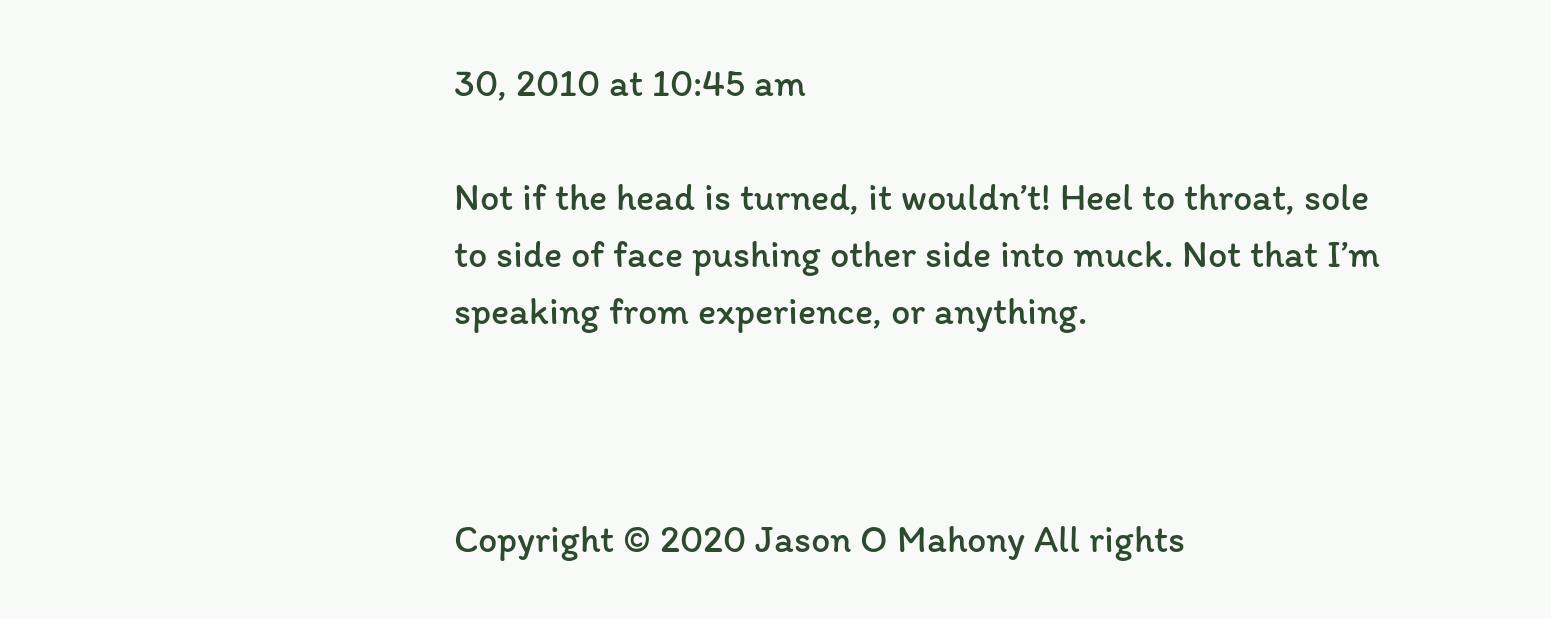30, 2010 at 10:45 am

Not if the head is turned, it wouldn’t! Heel to throat, sole to side of face pushing other side into muck. Not that I’m speaking from experience, or anything.



Copyright © 2020 Jason O Mahony All rights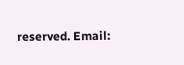reserved. Email: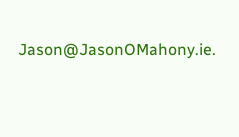Jason@JasonOMahony.ie.